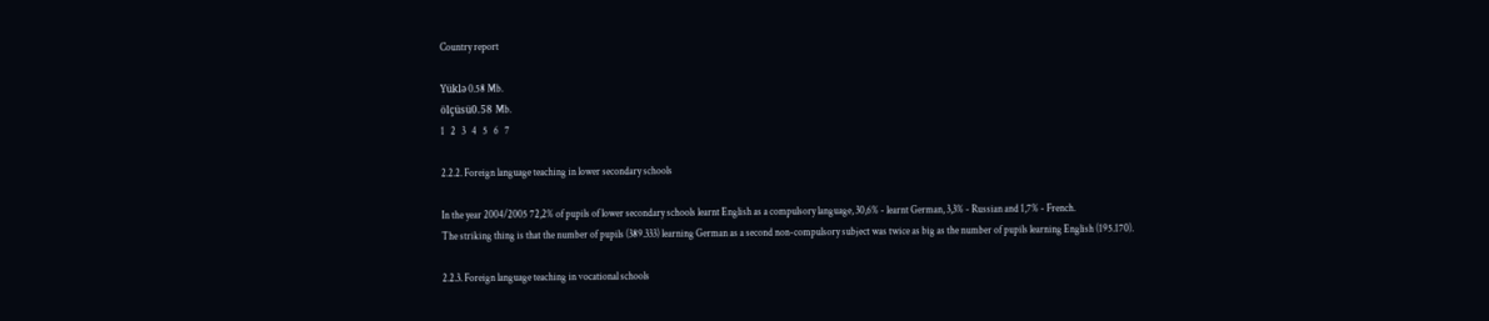Country report

Yüklə 0.58 Mb.
ölçüsü0.58 Mb.
1   2   3   4   5   6   7

2.2.2. Foreign language teaching in lower secondary schools

In the year 2004/2005 72,2% of pupils of lower secondary schools learnt English as a compulsory language, 30,6% - learnt German, 3,3% - Russian and 1,7% - French.
The striking thing is that the number of pupils (389.333) learning German as a second non-compulsory subject was twice as big as the number of pupils learning English (195.170).

2.2.3. Foreign language teaching in vocational schools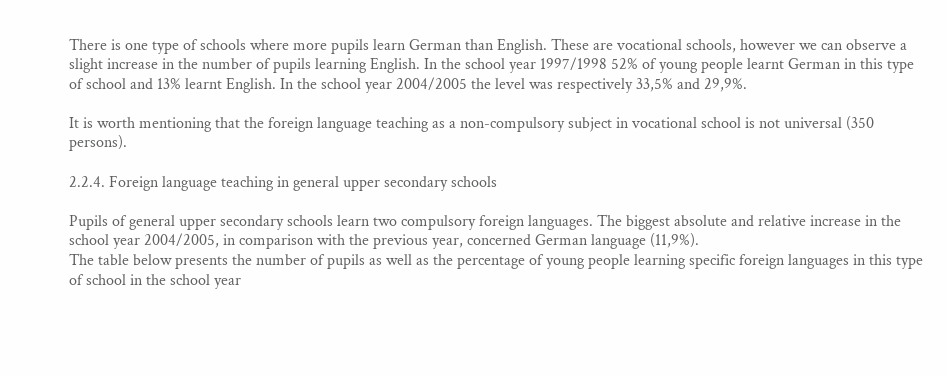There is one type of schools where more pupils learn German than English. These are vocational schools, however we can observe a slight increase in the number of pupils learning English. In the school year 1997/1998 52% of young people learnt German in this type of school and 13% learnt English. In the school year 2004/2005 the level was respectively 33,5% and 29,9%.

It is worth mentioning that the foreign language teaching as a non-compulsory subject in vocational school is not universal (350 persons).

2.2.4. Foreign language teaching in general upper secondary schools

Pupils of general upper secondary schools learn two compulsory foreign languages. The biggest absolute and relative increase in the school year 2004/2005, in comparison with the previous year, concerned German language (11,9%).
The table below presents the number of pupils as well as the percentage of young people learning specific foreign languages in this type of school in the school year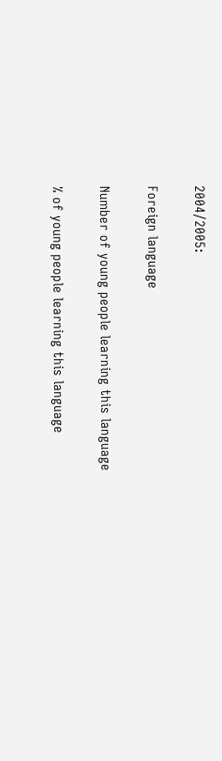2004/2005:

Foreign language

Number of young people learning this language

% of young people learning this language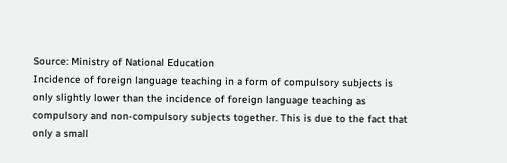Source: Ministry of National Education
Incidence of foreign language teaching in a form of compulsory subjects is only slightly lower than the incidence of foreign language teaching as compulsory and non-compulsory subjects together. This is due to the fact that only a small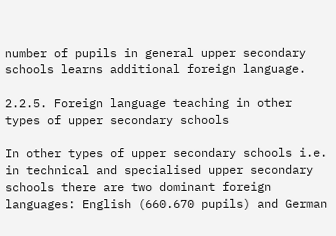number of pupils in general upper secondary schools learns additional foreign language.

2.2.5. Foreign language teaching in other types of upper secondary schools

In other types of upper secondary schools i.e. in technical and specialised upper secondary schools there are two dominant foreign languages: English (660.670 pupils) and German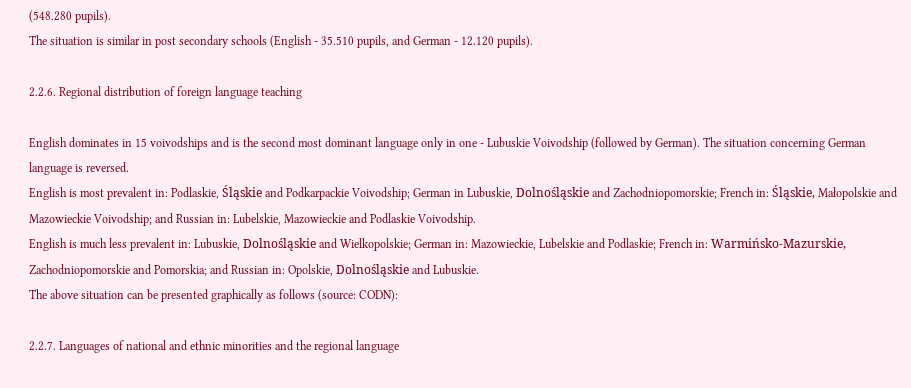(548.280 pupils).
The situation is similar in post secondary schools (English - 35.510 pupils, and German - 12.120 pupils).

2.2.6. Regional distribution of foreign language teaching

English dominates in 15 voivodships and is the second most dominant language only in one - Lubuskie Voivodship (followed by German). The situation concerning German language is reversed.
English is most prevalent in: Podlaskie, Śląskie and Podkarpackie Voivodship; German in Lubuskie, Dolnośląskie and Zachodniopomorskie; French in: Śląskie, Małopolskie and Mazowieckie Voivodship; and Russian in: Lubelskie, Mazowieckie and Podlaskie Voivodship.
English is much less prevalent in: Lubuskie, Dolnośląskie and Wielkopolskie; German in: Mazowieckie, Lubelskie and Podlaskie; French in: Warmińsko-Mazurskie, Zachodniopomorskie and Pomorskia; and Russian in: Opolskie, Dolnośląskie and Lubuskie.
The above situation can be presented graphically as follows (source: CODN):

2.2.7. Languages of national and ethnic minorities and the regional language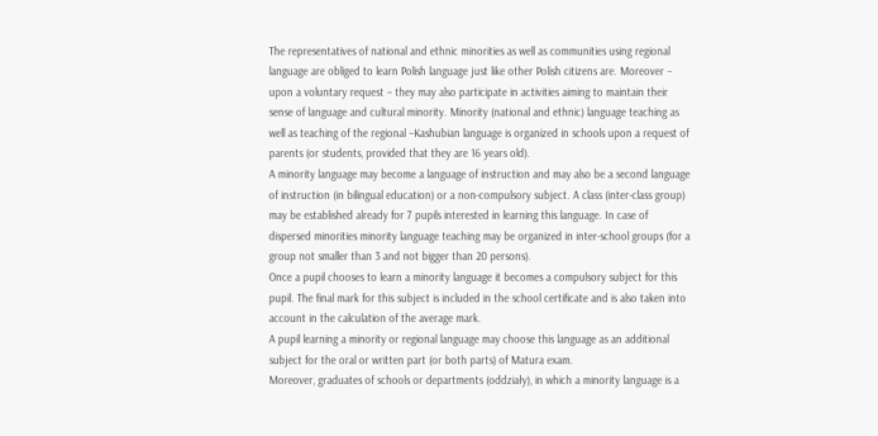The representatives of national and ethnic minorities as well as communities using regional language are obliged to learn Polish language just like other Polish citizens are. Moreover – upon a voluntary request – they may also participate in activities aiming to maintain their sense of language and cultural minority. Minority (national and ethnic) language teaching as well as teaching of the regional –Kashubian language is organized in schools upon a request of parents (or students, provided that they are 16 years old).
A minority language may become a language of instruction and may also be a second language of instruction (in bilingual education) or a non-compulsory subject. A class (inter-class group) may be established already for 7 pupils interested in learning this language. In case of dispersed minorities minority language teaching may be organized in inter-school groups (for a group not smaller than 3 and not bigger than 20 persons).
Once a pupil chooses to learn a minority language it becomes a compulsory subject for this pupil. The final mark for this subject is included in the school certificate and is also taken into account in the calculation of the average mark.
A pupil learning a minority or regional language may choose this language as an additional subject for the oral or written part (or both parts) of Matura exam.
Moreover, graduates of schools or departments (oddziały), in which a minority language is a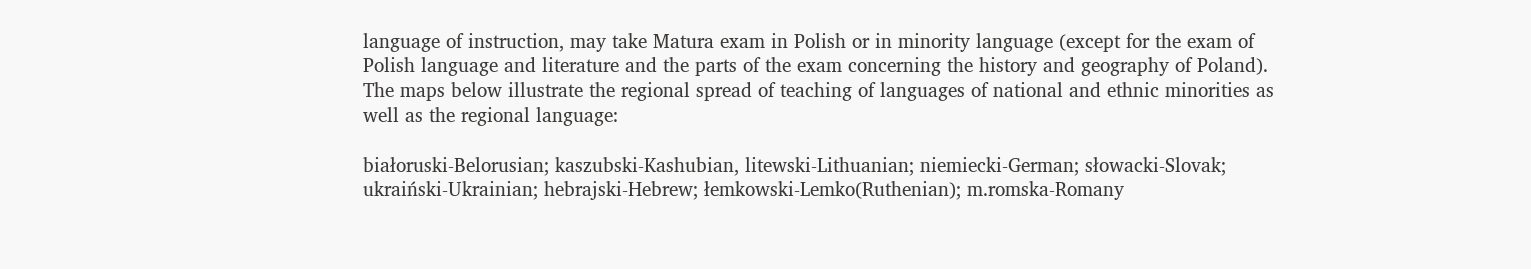language of instruction, may take Matura exam in Polish or in minority language (except for the exam of Polish language and literature and the parts of the exam concerning the history and geography of Poland).
The maps below illustrate the regional spread of teaching of languages of national and ethnic minorities as well as the regional language:

białoruski-Belorusian; kaszubski-Kashubian, litewski-Lithuanian; niemiecki-German; słowacki-Slovak; ukraiński-Ukrainian; hebrajski-Hebrew; łemkowski-Lemko(Ruthenian); m.romska-Romany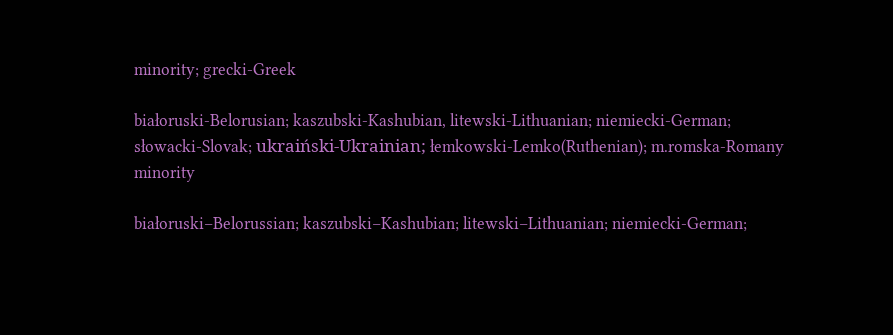minority; grecki-Greek

białoruski-Belorusian; kaszubski-Kashubian, litewski-Lithuanian; niemiecki-German; słowacki-Slovak; ukraiński-Ukrainian; łemkowski-Lemko(Ruthenian); m.romska-Romany minority

białoruski–Belorussian; kaszubski–Kashubian; litewski–Lithuanian; niemiecki-German;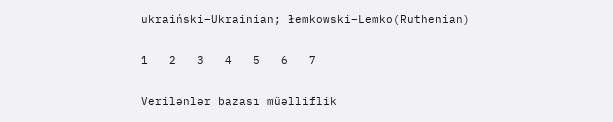ukraiński–Ukrainian; łemkowski–Lemko(Ruthenian)

1   2   3   4   5   6   7

Verilənlər bazası müəlliflik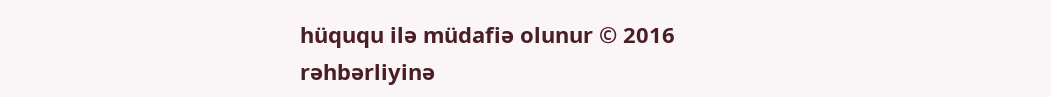hüququ ilə müdafiə olunur © 2016
rəhbərliyinə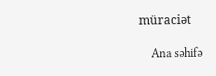müraciət

    Ana səhifə